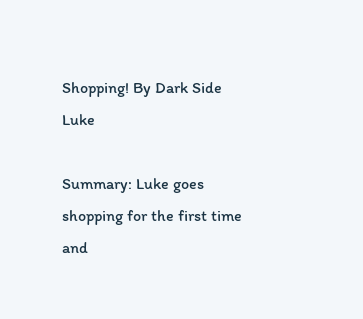Shopping! By Dark Side Luke

Summary: Luke goes shopping for the first time and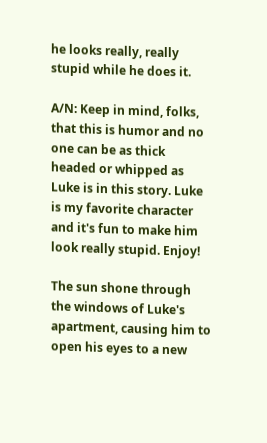he looks really, really stupid while he does it.

A/N: Keep in mind, folks, that this is humor and no one can be as thick headed or whipped as Luke is in this story. Luke is my favorite character and it's fun to make him look really stupid. Enjoy!

The sun shone through the windows of Luke's apartment, causing him to open his eyes to a new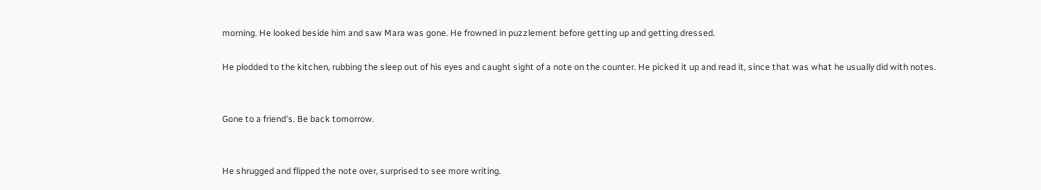morning. He looked beside him and saw Mara was gone. He frowned in puzzlement before getting up and getting dressed.

He plodded to the kitchen, rubbing the sleep out of his eyes and caught sight of a note on the counter. He picked it up and read it, since that was what he usually did with notes.


Gone to a friend's. Be back tomorrow.


He shrugged and flipped the note over, surprised to see more writing.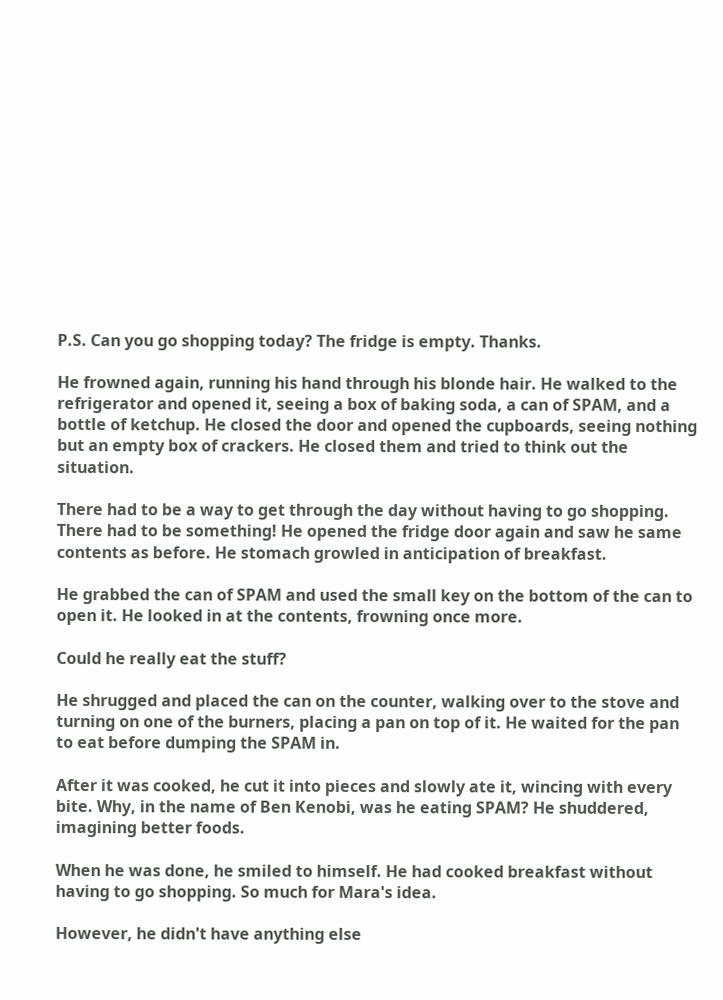P.S. Can you go shopping today? The fridge is empty. Thanks.

He frowned again, running his hand through his blonde hair. He walked to the refrigerator and opened it, seeing a box of baking soda, a can of SPAM, and a bottle of ketchup. He closed the door and opened the cupboards, seeing nothing but an empty box of crackers. He closed them and tried to think out the situation.

There had to be a way to get through the day without having to go shopping. There had to be something! He opened the fridge door again and saw he same contents as before. He stomach growled in anticipation of breakfast.

He grabbed the can of SPAM and used the small key on the bottom of the can to open it. He looked in at the contents, frowning once more.

Could he really eat the stuff?

He shrugged and placed the can on the counter, walking over to the stove and turning on one of the burners, placing a pan on top of it. He waited for the pan to eat before dumping the SPAM in.

After it was cooked, he cut it into pieces and slowly ate it, wincing with every bite. Why, in the name of Ben Kenobi, was he eating SPAM? He shuddered, imagining better foods.

When he was done, he smiled to himself. He had cooked breakfast without having to go shopping. So much for Mara's idea.

However, he didn't have anything else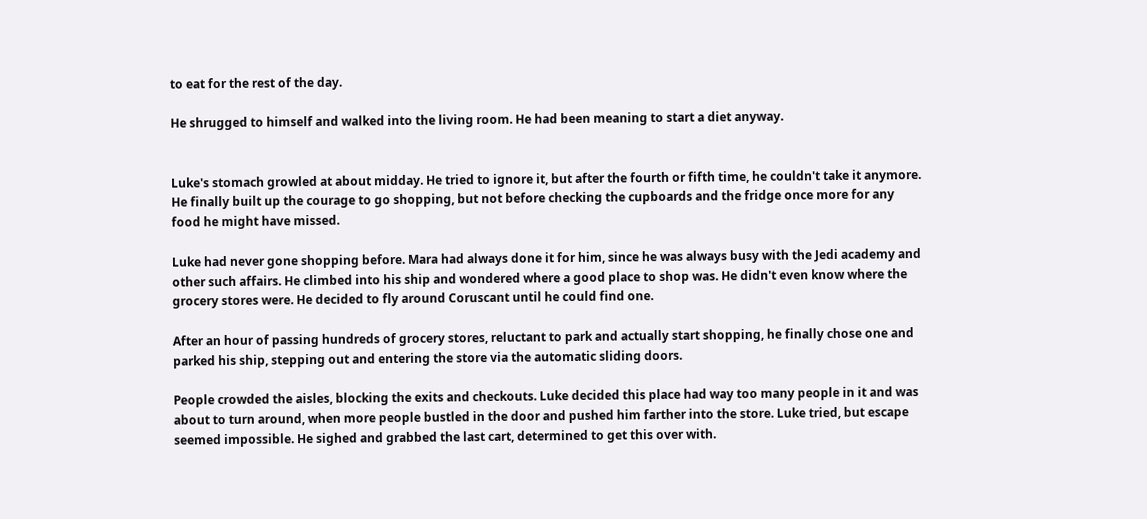to eat for the rest of the day.

He shrugged to himself and walked into the living room. He had been meaning to start a diet anyway.


Luke's stomach growled at about midday. He tried to ignore it, but after the fourth or fifth time, he couldn't take it anymore. He finally built up the courage to go shopping, but not before checking the cupboards and the fridge once more for any food he might have missed.

Luke had never gone shopping before. Mara had always done it for him, since he was always busy with the Jedi academy and other such affairs. He climbed into his ship and wondered where a good place to shop was. He didn't even know where the grocery stores were. He decided to fly around Coruscant until he could find one.

After an hour of passing hundreds of grocery stores, reluctant to park and actually start shopping, he finally chose one and parked his ship, stepping out and entering the store via the automatic sliding doors.

People crowded the aisles, blocking the exits and checkouts. Luke decided this place had way too many people in it and was about to turn around, when more people bustled in the door and pushed him farther into the store. Luke tried, but escape seemed impossible. He sighed and grabbed the last cart, determined to get this over with.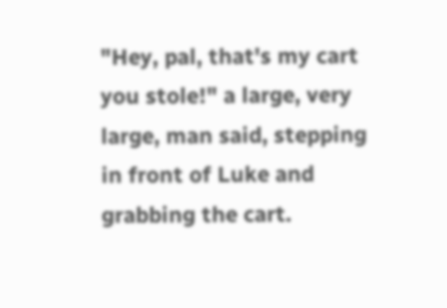"Hey, pal, that's my cart you stole!" a large, very large, man said, stepping in front of Luke and grabbing the cart.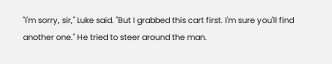"I'm sorry, sir," Luke said. "But I grabbed this cart first. I'm sure you'll find another one." He tried to steer around the man.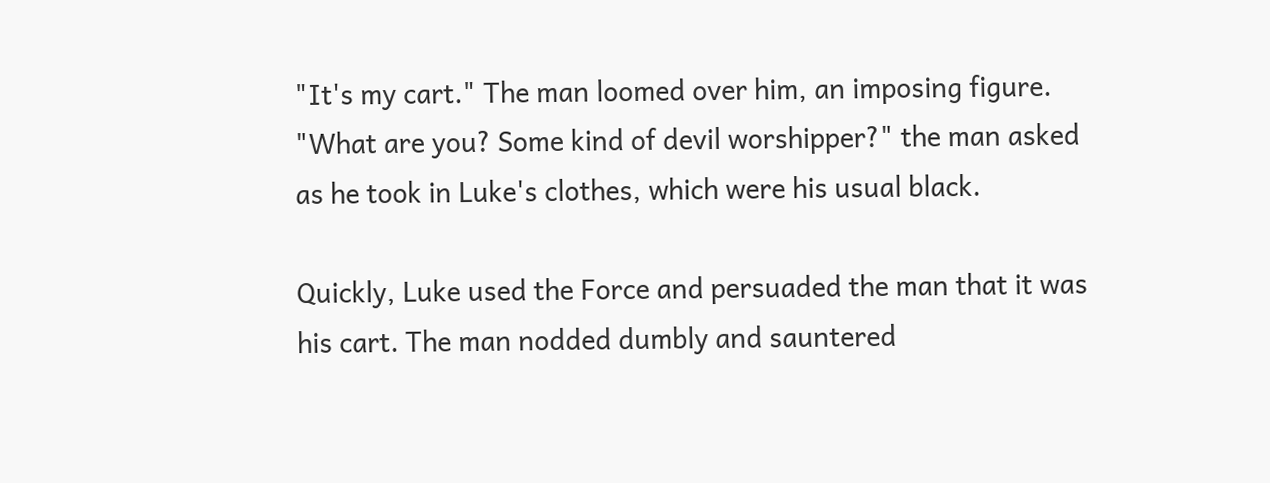"It's my cart." The man loomed over him, an imposing figure. "What are you? Some kind of devil worshipper?" the man asked as he took in Luke's clothes, which were his usual black.

Quickly, Luke used the Force and persuaded the man that it was his cart. The man nodded dumbly and sauntered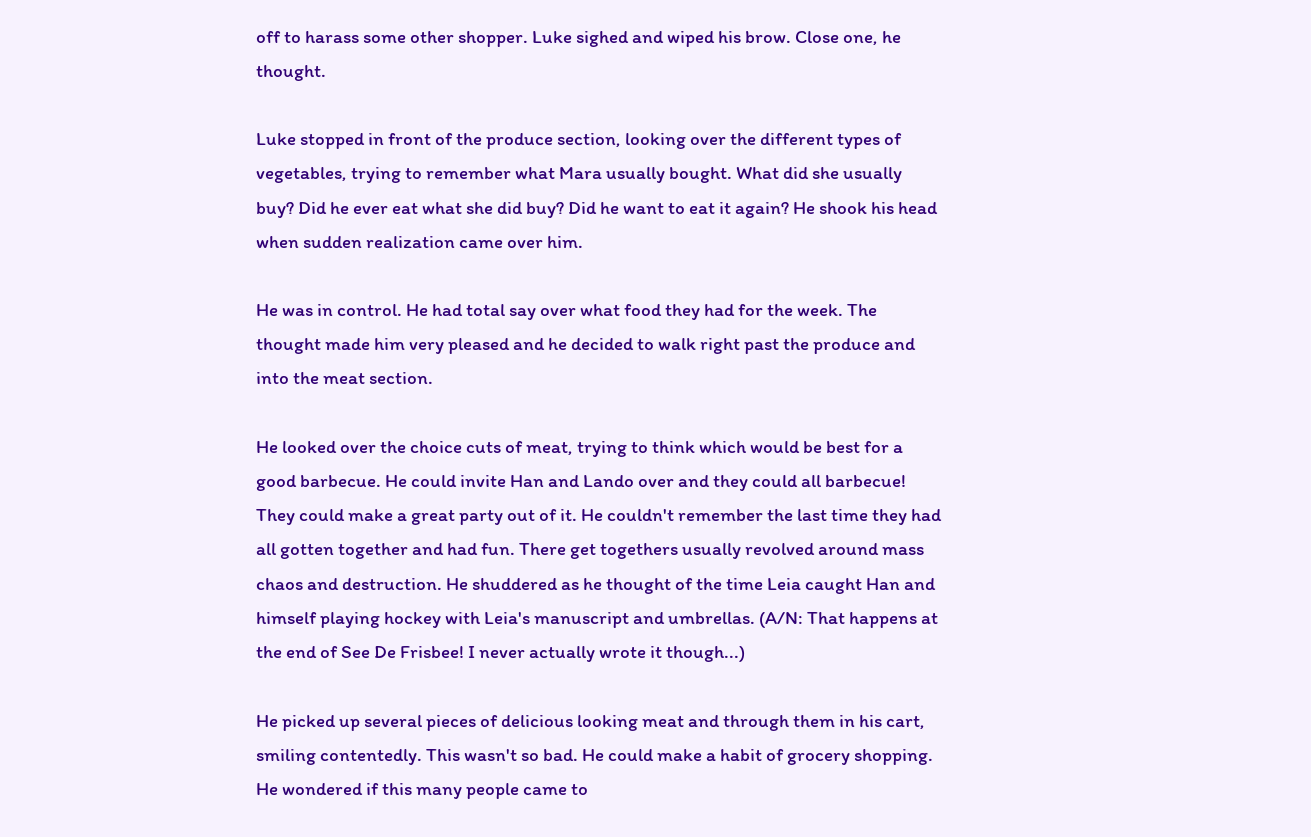off to harass some other shopper. Luke sighed and wiped his brow. Close one, he thought.

Luke stopped in front of the produce section, looking over the different types of vegetables, trying to remember what Mara usually bought. What did she usually buy? Did he ever eat what she did buy? Did he want to eat it again? He shook his head when sudden realization came over him.

He was in control. He had total say over what food they had for the week. The thought made him very pleased and he decided to walk right past the produce and into the meat section.

He looked over the choice cuts of meat, trying to think which would be best for a good barbecue. He could invite Han and Lando over and they could all barbecue! They could make a great party out of it. He couldn't remember the last time they had all gotten together and had fun. There get togethers usually revolved around mass chaos and destruction. He shuddered as he thought of the time Leia caught Han and himself playing hockey with Leia's manuscript and umbrellas. (A/N: That happens at the end of See De Frisbee! I never actually wrote it though...)

He picked up several pieces of delicious looking meat and through them in his cart, smiling contentedly. This wasn't so bad. He could make a habit of grocery shopping. He wondered if this many people came to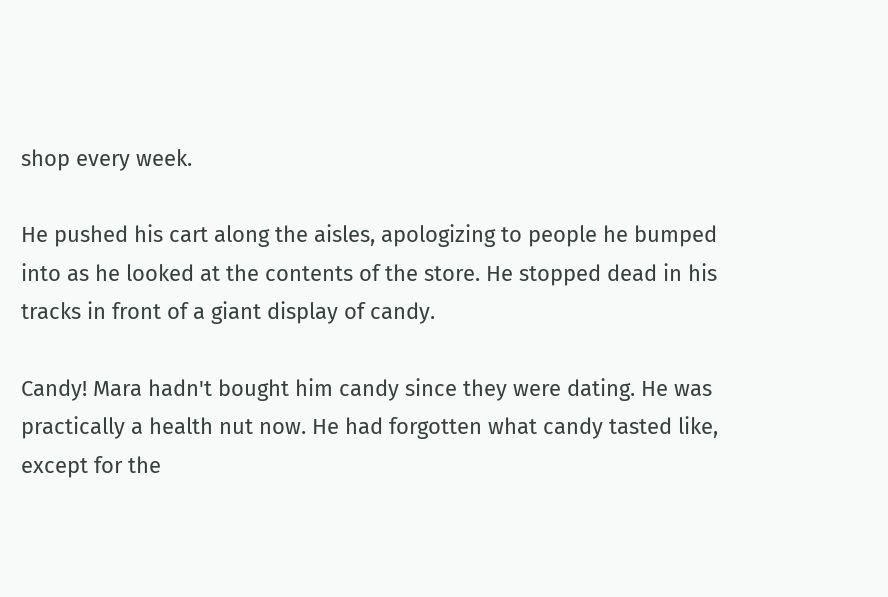shop every week.

He pushed his cart along the aisles, apologizing to people he bumped into as he looked at the contents of the store. He stopped dead in his tracks in front of a giant display of candy.

Candy! Mara hadn't bought him candy since they were dating. He was practically a health nut now. He had forgotten what candy tasted like, except for the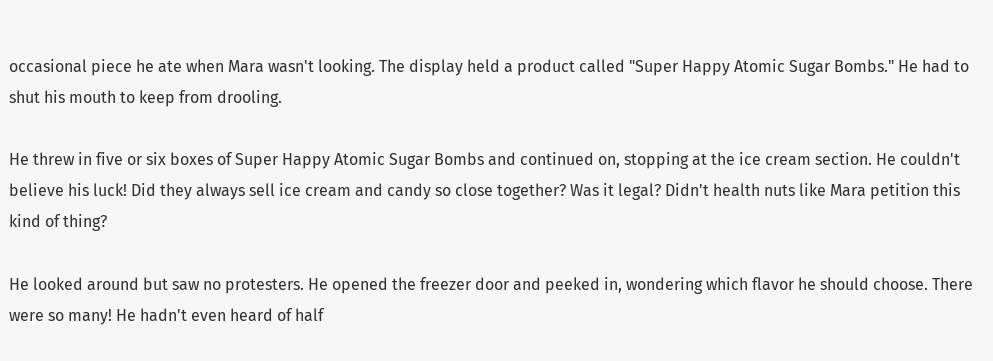occasional piece he ate when Mara wasn't looking. The display held a product called "Super Happy Atomic Sugar Bombs." He had to shut his mouth to keep from drooling.

He threw in five or six boxes of Super Happy Atomic Sugar Bombs and continued on, stopping at the ice cream section. He couldn't believe his luck! Did they always sell ice cream and candy so close together? Was it legal? Didn't health nuts like Mara petition this kind of thing?

He looked around but saw no protesters. He opened the freezer door and peeked in, wondering which flavor he should choose. There were so many! He hadn't even heard of half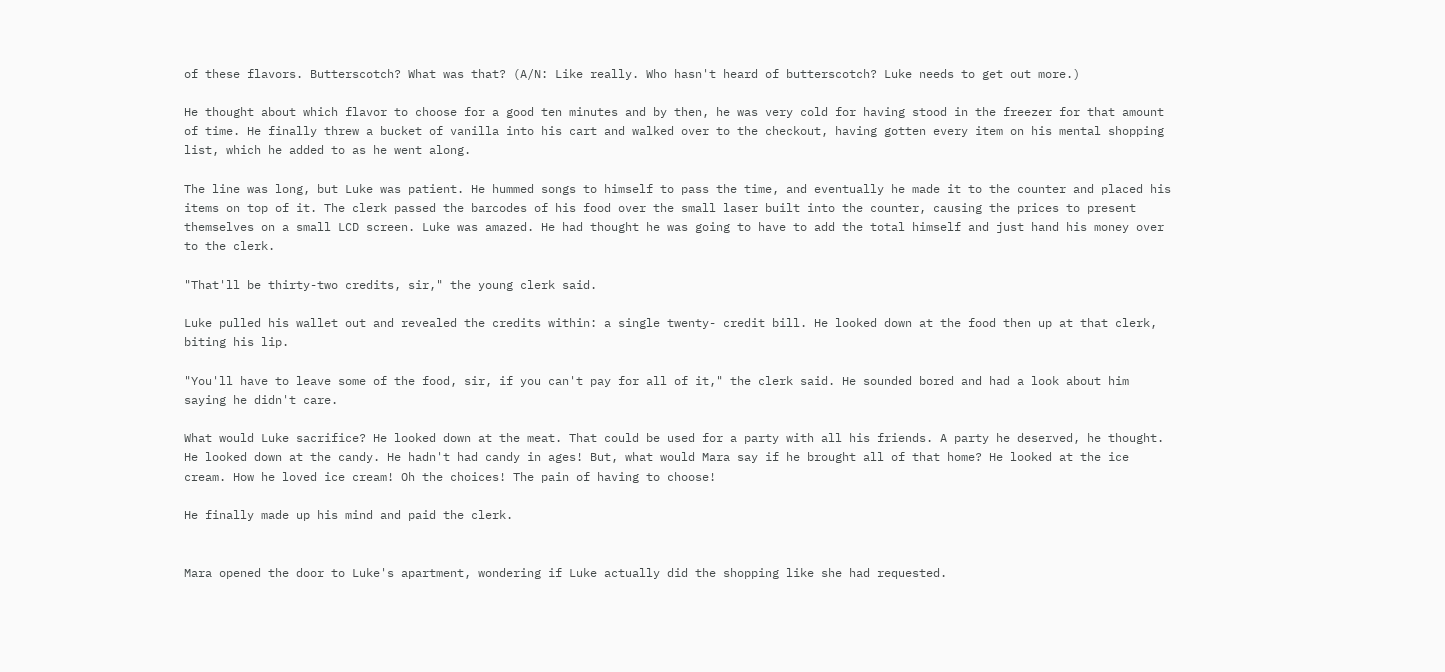of these flavors. Butterscotch? What was that? (A/N: Like really. Who hasn't heard of butterscotch? Luke needs to get out more.)

He thought about which flavor to choose for a good ten minutes and by then, he was very cold for having stood in the freezer for that amount of time. He finally threw a bucket of vanilla into his cart and walked over to the checkout, having gotten every item on his mental shopping list, which he added to as he went along.

The line was long, but Luke was patient. He hummed songs to himself to pass the time, and eventually he made it to the counter and placed his items on top of it. The clerk passed the barcodes of his food over the small laser built into the counter, causing the prices to present themselves on a small LCD screen. Luke was amazed. He had thought he was going to have to add the total himself and just hand his money over to the clerk.

"That'll be thirty-two credits, sir," the young clerk said.

Luke pulled his wallet out and revealed the credits within: a single twenty- credit bill. He looked down at the food then up at that clerk, biting his lip.

"You'll have to leave some of the food, sir, if you can't pay for all of it," the clerk said. He sounded bored and had a look about him saying he didn't care.

What would Luke sacrifice? He looked down at the meat. That could be used for a party with all his friends. A party he deserved, he thought. He looked down at the candy. He hadn't had candy in ages! But, what would Mara say if he brought all of that home? He looked at the ice cream. How he loved ice cream! Oh the choices! The pain of having to choose!

He finally made up his mind and paid the clerk.


Mara opened the door to Luke's apartment, wondering if Luke actually did the shopping like she had requested.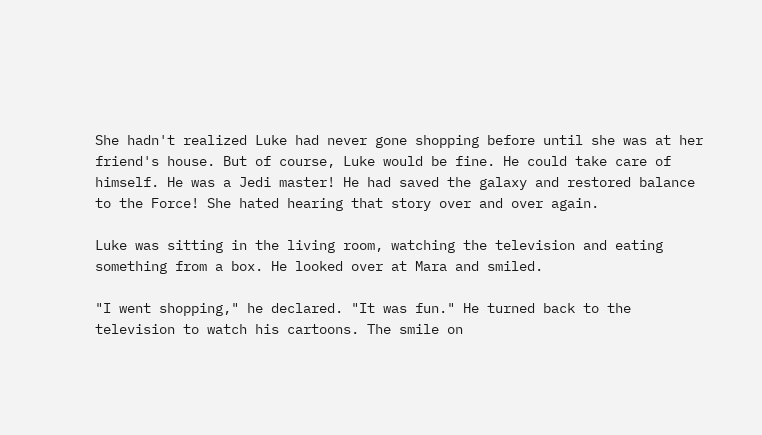She hadn't realized Luke had never gone shopping before until she was at her friend's house. But of course, Luke would be fine. He could take care of himself. He was a Jedi master! He had saved the galaxy and restored balance to the Force! She hated hearing that story over and over again.

Luke was sitting in the living room, watching the television and eating something from a box. He looked over at Mara and smiled.

"I went shopping," he declared. "It was fun." He turned back to the television to watch his cartoons. The smile on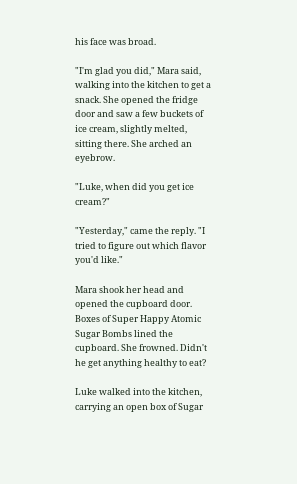his face was broad.

"I'm glad you did," Mara said, walking into the kitchen to get a snack. She opened the fridge door and saw a few buckets of ice cream, slightly melted, sitting there. She arched an eyebrow.

"Luke, when did you get ice cream?"

"Yesterday," came the reply. "I tried to figure out which flavor you'd like."

Mara shook her head and opened the cupboard door. Boxes of Super Happy Atomic Sugar Bombs lined the cupboard. She frowned. Didn't he get anything healthy to eat?

Luke walked into the kitchen, carrying an open box of Sugar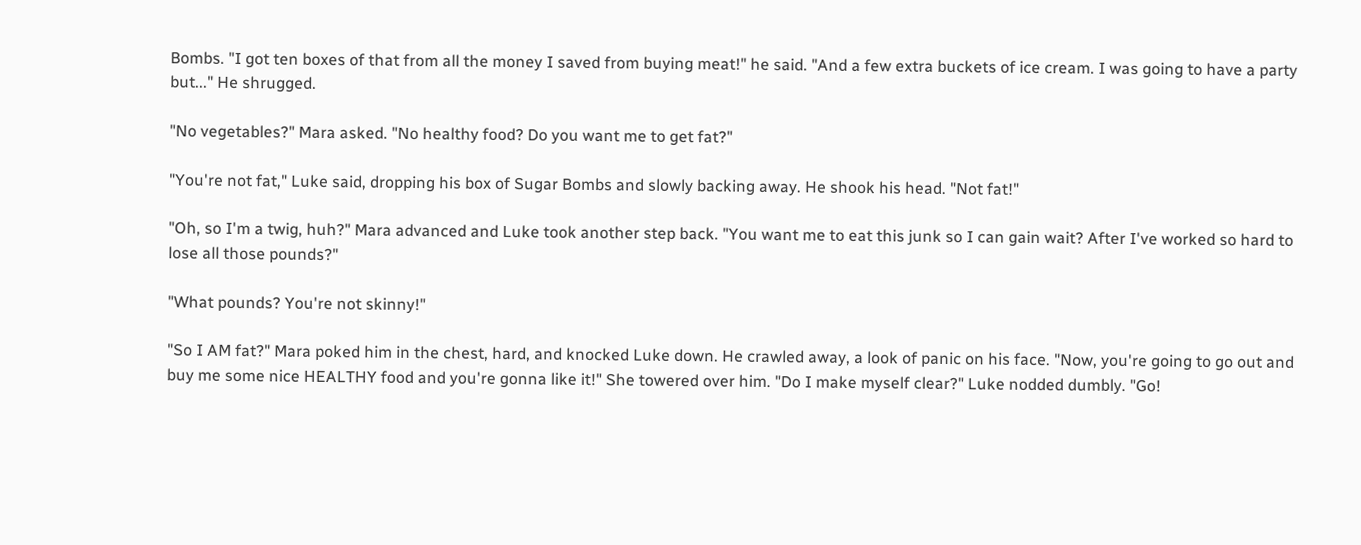Bombs. "I got ten boxes of that from all the money I saved from buying meat!" he said. "And a few extra buckets of ice cream. I was going to have a party but..." He shrugged.

"No vegetables?" Mara asked. "No healthy food? Do you want me to get fat?"

"You're not fat," Luke said, dropping his box of Sugar Bombs and slowly backing away. He shook his head. "Not fat!"

"Oh, so I'm a twig, huh?" Mara advanced and Luke took another step back. "You want me to eat this junk so I can gain wait? After I've worked so hard to lose all those pounds?"

"What pounds? You're not skinny!"

"So I AM fat?" Mara poked him in the chest, hard, and knocked Luke down. He crawled away, a look of panic on his face. "Now, you're going to go out and buy me some nice HEALTHY food and you're gonna like it!" She towered over him. "Do I make myself clear?" Luke nodded dumbly. "Go!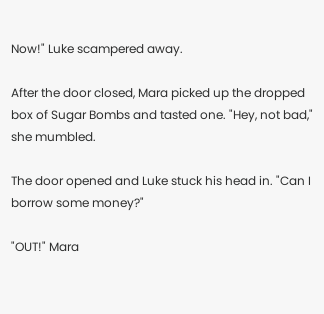Now!" Luke scampered away.

After the door closed, Mara picked up the dropped box of Sugar Bombs and tasted one. "Hey, not bad," she mumbled.

The door opened and Luke stuck his head in. "Can I borrow some money?"

"OUT!" Mara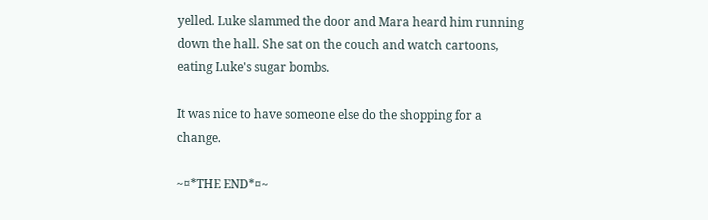yelled. Luke slammed the door and Mara heard him running down the hall. She sat on the couch and watch cartoons, eating Luke's sugar bombs.

It was nice to have someone else do the shopping for a change.

~¤*THE END*¤~